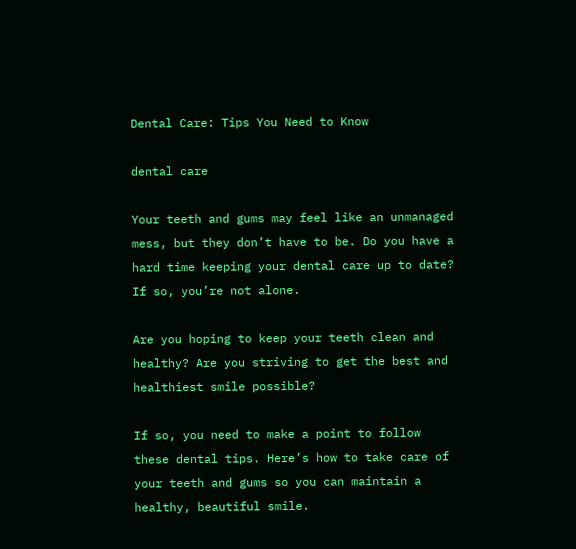Dental Care: Tips You Need to Know

dental care

Your teeth and gums may feel like an unmanaged mess, but they don’t have to be. Do you have a hard time keeping your dental care up to date? If so, you’re not alone.

Are you hoping to keep your teeth clean and healthy? Are you striving to get the best and healthiest smile possible?

If so, you need to make a point to follow these dental tips. Here’s how to take care of your teeth and gums so you can maintain a healthy, beautiful smile.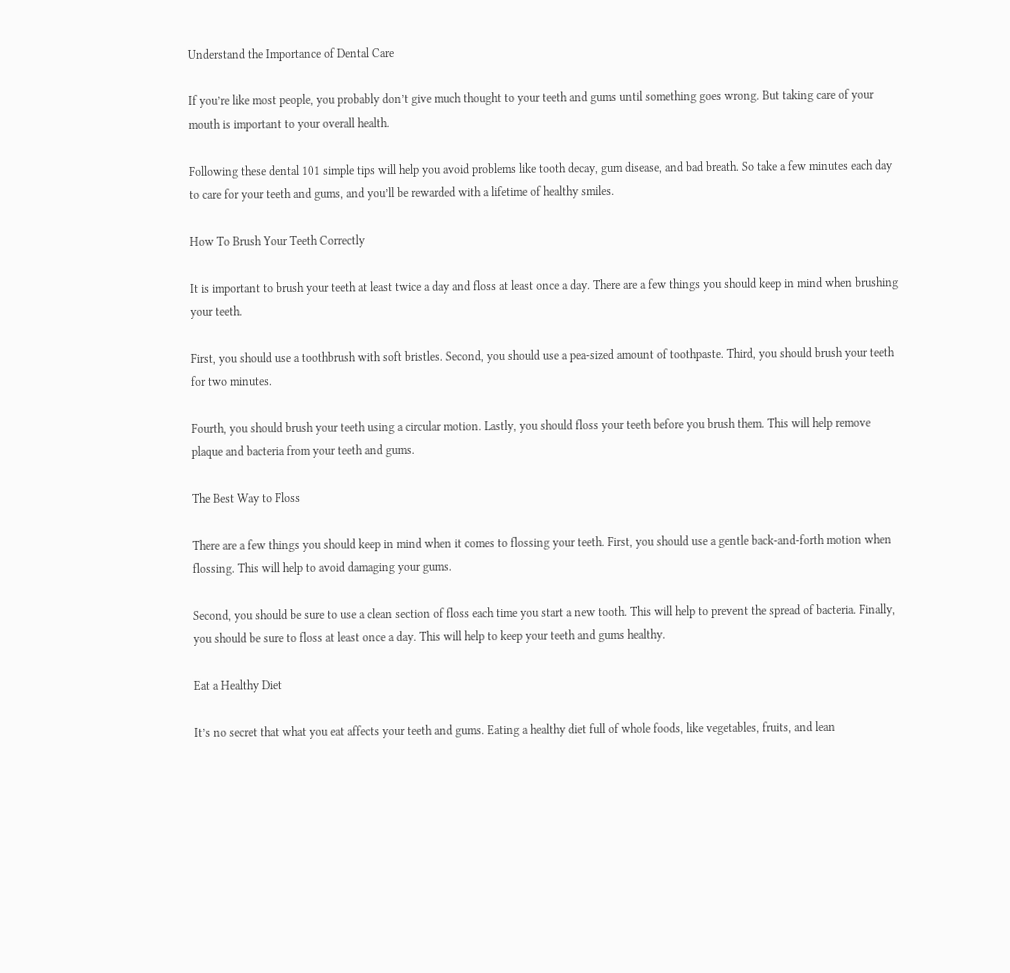Understand the Importance of Dental Care

If you’re like most people, you probably don’t give much thought to your teeth and gums until something goes wrong. But taking care of your mouth is important to your overall health.

Following these dental 101 simple tips will help you avoid problems like tooth decay, gum disease, and bad breath. So take a few minutes each day to care for your teeth and gums, and you’ll be rewarded with a lifetime of healthy smiles.

How To Brush Your Teeth Correctly

It is important to brush your teeth at least twice a day and floss at least once a day. There are a few things you should keep in mind when brushing your teeth.

First, you should use a toothbrush with soft bristles. Second, you should use a pea-sized amount of toothpaste. Third, you should brush your teeth for two minutes.

Fourth, you should brush your teeth using a circular motion. Lastly, you should floss your teeth before you brush them. This will help remove plaque and bacteria from your teeth and gums.

The Best Way to Floss

There are a few things you should keep in mind when it comes to flossing your teeth. First, you should use a gentle back-and-forth motion when flossing. This will help to avoid damaging your gums.

Second, you should be sure to use a clean section of floss each time you start a new tooth. This will help to prevent the spread of bacteria. Finally, you should be sure to floss at least once a day. This will help to keep your teeth and gums healthy.

Eat a Healthy Diet

It’s no secret that what you eat affects your teeth and gums. Eating a healthy diet full of whole foods, like vegetables, fruits, and lean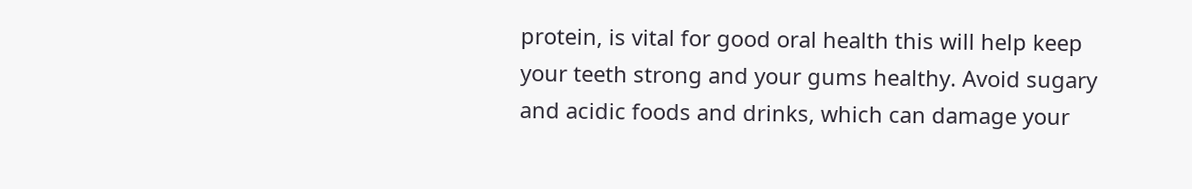protein, is vital for good oral health this will help keep your teeth strong and your gums healthy. Avoid sugary and acidic foods and drinks, which can damage your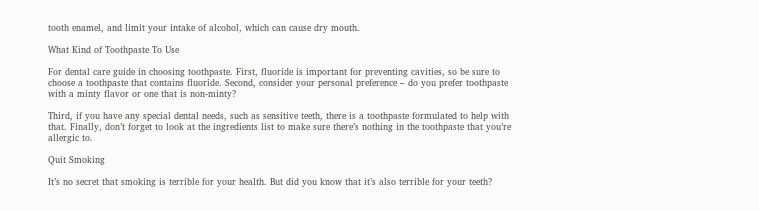tooth enamel, and limit your intake of alcohol, which can cause dry mouth.

What Kind of Toothpaste To Use

For dental care guide in choosing toothpaste. First, fluoride is important for preventing cavities, so be sure to choose a toothpaste that contains fluoride. Second, consider your personal preference – do you prefer toothpaste with a minty flavor or one that is non-minty?

Third, if you have any special dental needs, such as sensitive teeth, there is a toothpaste formulated to help with that. Finally, don’t forget to look at the ingredients list to make sure there’s nothing in the toothpaste that you’re allergic to.

Quit Smoking

It’s no secret that smoking is terrible for your health. But did you know that it’s also terrible for your teeth?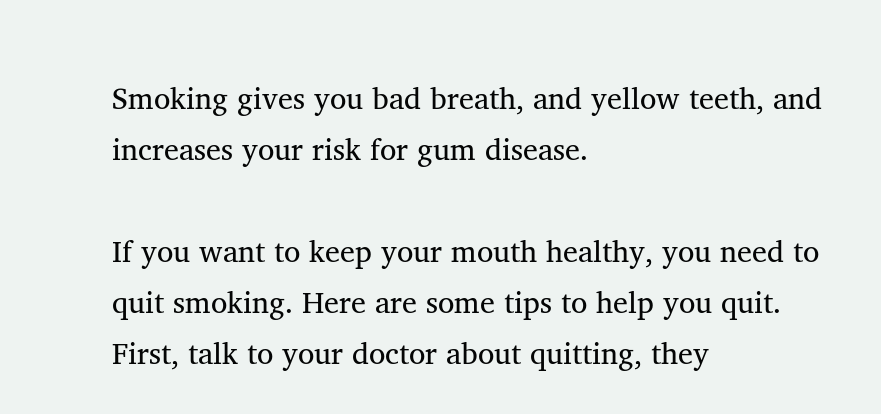Smoking gives you bad breath, and yellow teeth, and increases your risk for gum disease.

If you want to keep your mouth healthy, you need to quit smoking. Here are some tips to help you quit. First, talk to your doctor about quitting, they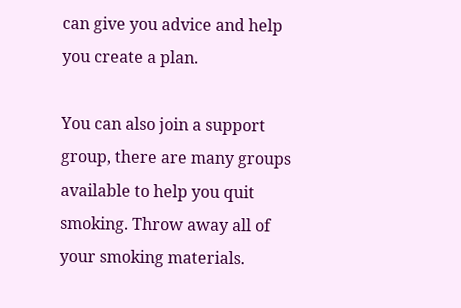can give you advice and help you create a plan.

You can also join a support group, there are many groups available to help you quit smoking. Throw away all of your smoking materials.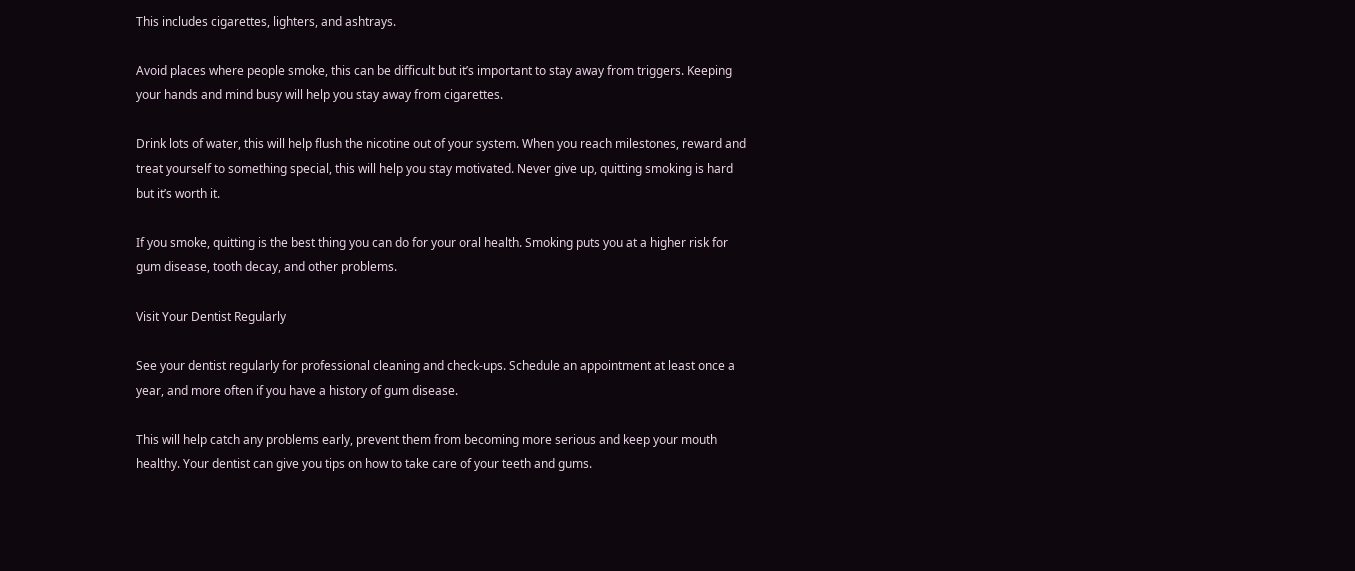This includes cigarettes, lighters, and ashtrays.

Avoid places where people smoke, this can be difficult but it’s important to stay away from triggers. Keeping your hands and mind busy will help you stay away from cigarettes.

Drink lots of water, this will help flush the nicotine out of your system. When you reach milestones, reward and treat yourself to something special, this will help you stay motivated. Never give up, quitting smoking is hard but it’s worth it.

If you smoke, quitting is the best thing you can do for your oral health. Smoking puts you at a higher risk for gum disease, tooth decay, and other problems.

Visit Your Dentist Regularly

See your dentist regularly for professional cleaning and check-ups. Schedule an appointment at least once a year, and more often if you have a history of gum disease.

This will help catch any problems early, prevent them from becoming more serious and keep your mouth healthy. Your dentist can give you tips on how to take care of your teeth and gums.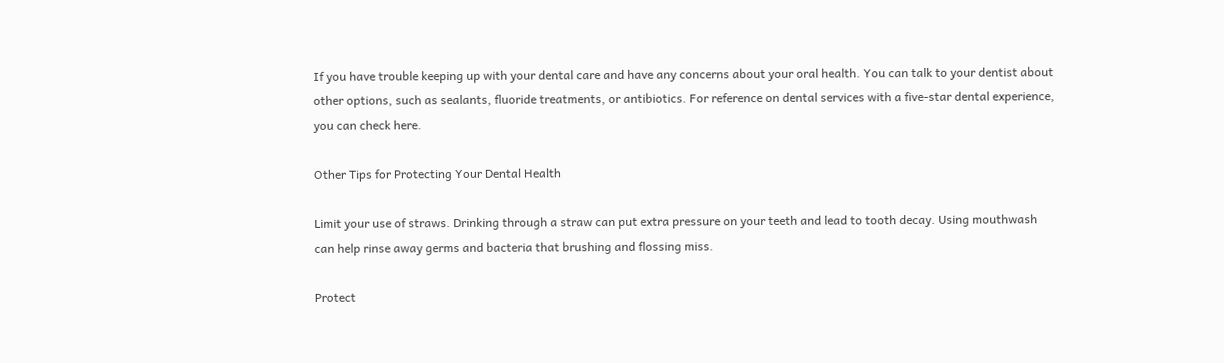If you have trouble keeping up with your dental care and have any concerns about your oral health. You can talk to your dentist about other options, such as sealants, fluoride treatments, or antibiotics. For reference on dental services with a five-star dental experience, you can check here.

Other Tips for Protecting Your Dental Health

Limit your use of straws. Drinking through a straw can put extra pressure on your teeth and lead to tooth decay. Using mouthwash can help rinse away germs and bacteria that brushing and flossing miss.

Protect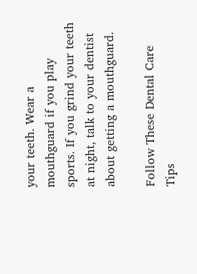your teeth. Wear a mouthguard if you play sports. If you grind your teeth at night, talk to your dentist about getting a mouthguard.

Follow These Dental Care Tips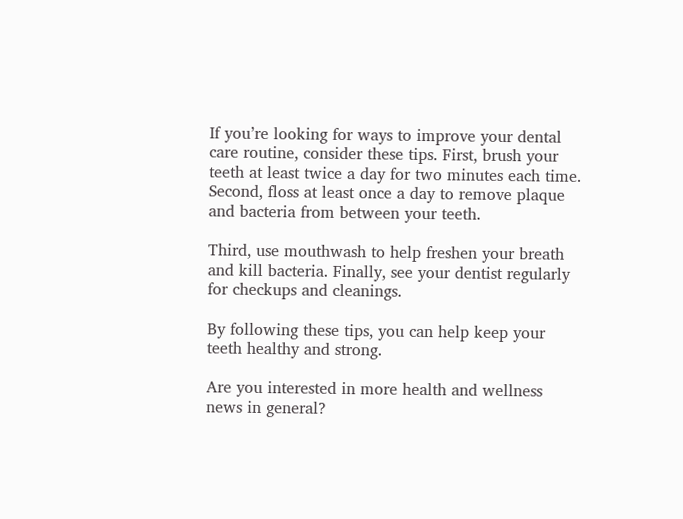If you’re looking for ways to improve your dental care routine, consider these tips. First, brush your teeth at least twice a day for two minutes each time. Second, floss at least once a day to remove plaque and bacteria from between your teeth.

Third, use mouthwash to help freshen your breath and kill bacteria. Finally, see your dentist regularly for checkups and cleanings.

By following these tips, you can help keep your teeth healthy and strong.

Are you interested in more health and wellness news in general?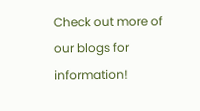Check out more of our blogs for information!